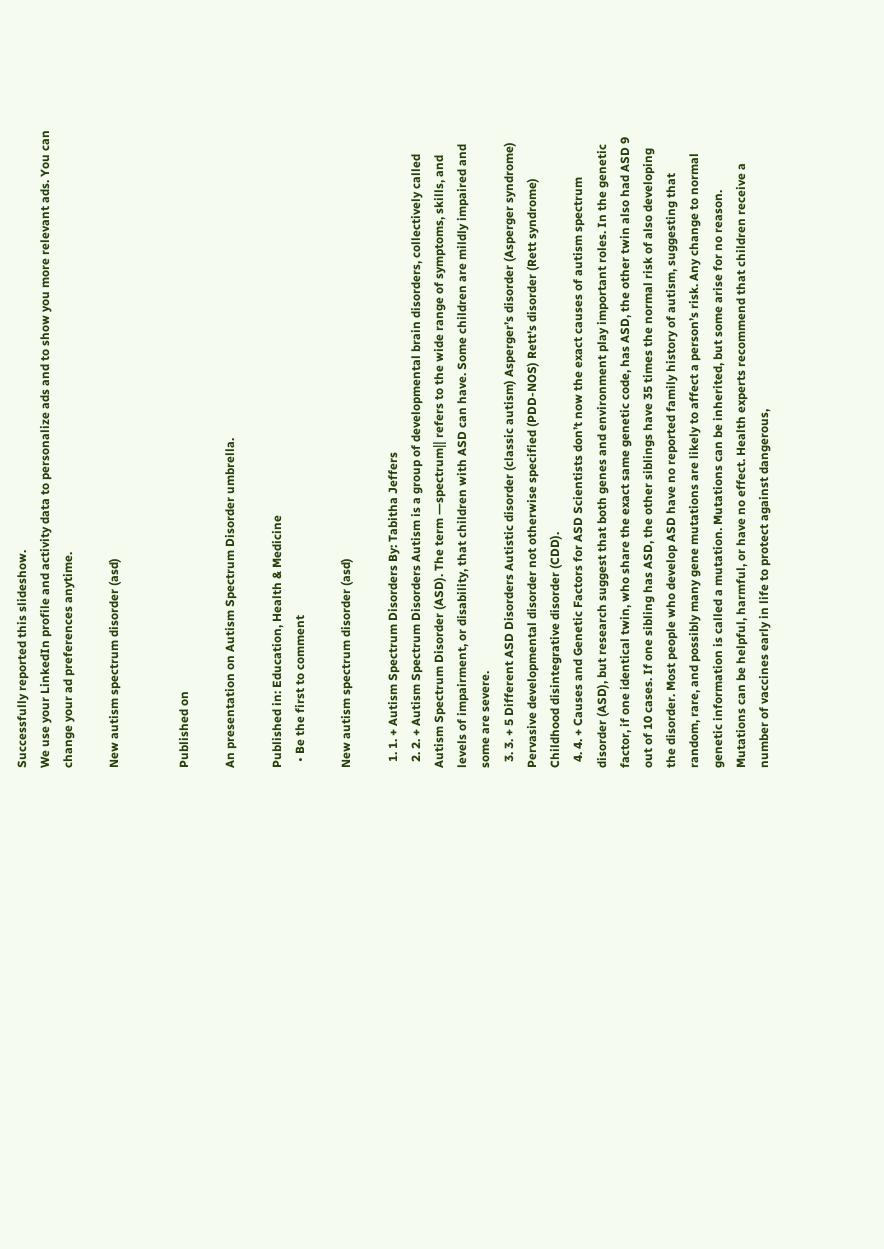Successfully reported this slideshow.
We use your LinkedIn profile and activity data to personalize ads and to show you more relevant ads. You can change your ad preferences anytime.

New autism spectrum disorder (asd)


Published on

An presentation on Autism Spectrum Disorder umbrella.

Published in: Education, Health & Medicine
  • Be the first to comment

New autism spectrum disorder (asd)

  1. 1. + Autism Spectrum Disorders By: Tabitha Jeffers
  2. 2. + Autism Spectrum Disorders Autism is a group of developmental brain disorders, collectively called Autism Spectrum Disorder (ASD). The term ―spectrum‖ refers to the wide range of symptoms, skills, and levels of impairment, or disability, that children with ASD can have. Some children are mildly impaired and some are severe.
  3. 3. + 5 Different ASD Disorders Autistic disorder (classic autism) Asperger’s disorder (Asperger syndrome) Pervasive developmental disorder not otherwise specified (PDD-NOS) Rett's disorder (Rett syndrome) Childhood disintegrative disorder (CDD).
  4. 4. + Causes and Genetic Factors for ASD Scientists don’t now the exact causes of autism spectrum disorder (ASD), but research suggest that both genes and environment play important roles. In the genetic factor, if one identical twin, who share the exact same genetic code, has ASD, the other twin also had ASD 9 out of 10 cases. If one sibling has ASD, the other siblings have 35 times the normal risk of also developing the disorder. Most people who develop ASD have no reported family history of autism, suggesting that random, rare, and possibly many gene mutations are likely to affect a person’s risk. Any change to normal genetic information is called a mutation. Mutations can be inherited, but some arise for no reason. Mutations can be helpful, harmful, or have no effect. Health experts recommend that children receive a number of vaccines early in life to protect against dangerous,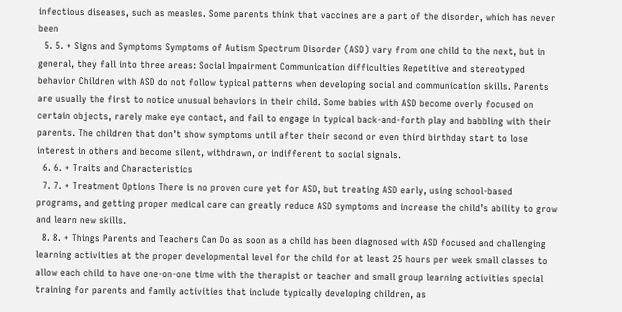infectious diseases, such as measles. Some parents think that vaccines are a part of the disorder, which has never been
  5. 5. + Signs and Symptoms Symptoms of Autism Spectrum Disorder (ASD) vary from one child to the next, but in general, they fall into three areas: Social Impairment Communication difficulties Repetitive and stereotyped behavior Children with ASD do not follow typical patterns when developing social and communication skills. Parents are usually the first to notice unusual behaviors in their child. Some babies with ASD become overly focused on certain objects, rarely make eye contact, and fail to engage in typical back-and-forth play and babbling with their parents. The children that don’t show symptoms until after their second or even third birthday start to lose interest in others and become silent, withdrawn, or indifferent to social signals.
  6. 6. + Traits and Characteristics
  7. 7. + Treatment Options There is no proven cure yet for ASD, but treating ASD early, using school-based programs, and getting proper medical care can greatly reduce ASD symptoms and increase the child’s ability to grow and learn new skills.
  8. 8. + Things Parents and Teachers Can Do as soon as a child has been diagnosed with ASD focused and challenging learning activities at the proper developmental level for the child for at least 25 hours per week small classes to allow each child to have one-on-one time with the therapist or teacher and small group learning activities special training for parents and family activities that include typically developing children, as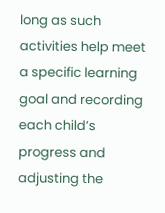long as such activities help meet a specific learning goal and recording each child’s progress and adjusting the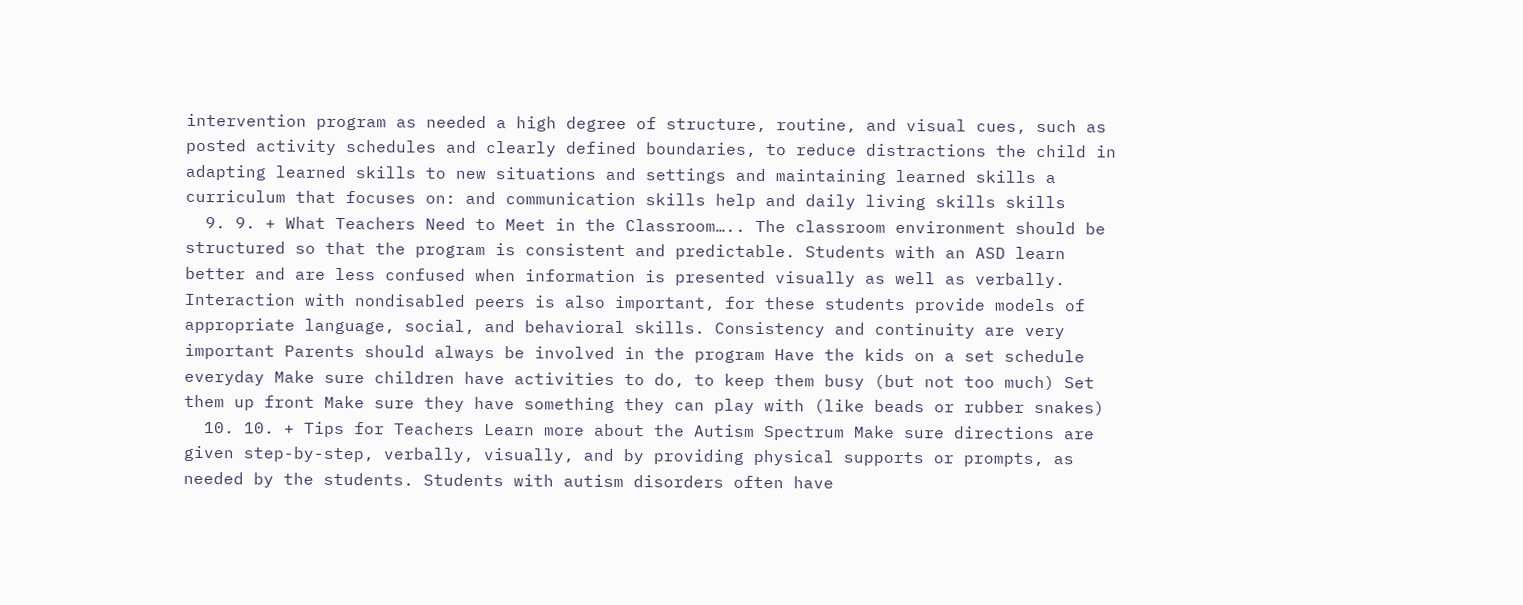intervention program as needed a high degree of structure, routine, and visual cues, such as posted activity schedules and clearly defined boundaries, to reduce distractions the child in adapting learned skills to new situations and settings and maintaining learned skills a curriculum that focuses on: and communication skills help and daily living skills skills
  9. 9. + What Teachers Need to Meet in the Classroom….. The classroom environment should be structured so that the program is consistent and predictable. Students with an ASD learn better and are less confused when information is presented visually as well as verbally. Interaction with nondisabled peers is also important, for these students provide models of appropriate language, social, and behavioral skills. Consistency and continuity are very important Parents should always be involved in the program Have the kids on a set schedule everyday Make sure children have activities to do, to keep them busy (but not too much) Set them up front Make sure they have something they can play with (like beads or rubber snakes)
  10. 10. + Tips for Teachers Learn more about the Autism Spectrum Make sure directions are given step-by-step, verbally, visually, and by providing physical supports or prompts, as needed by the students. Students with autism disorders often have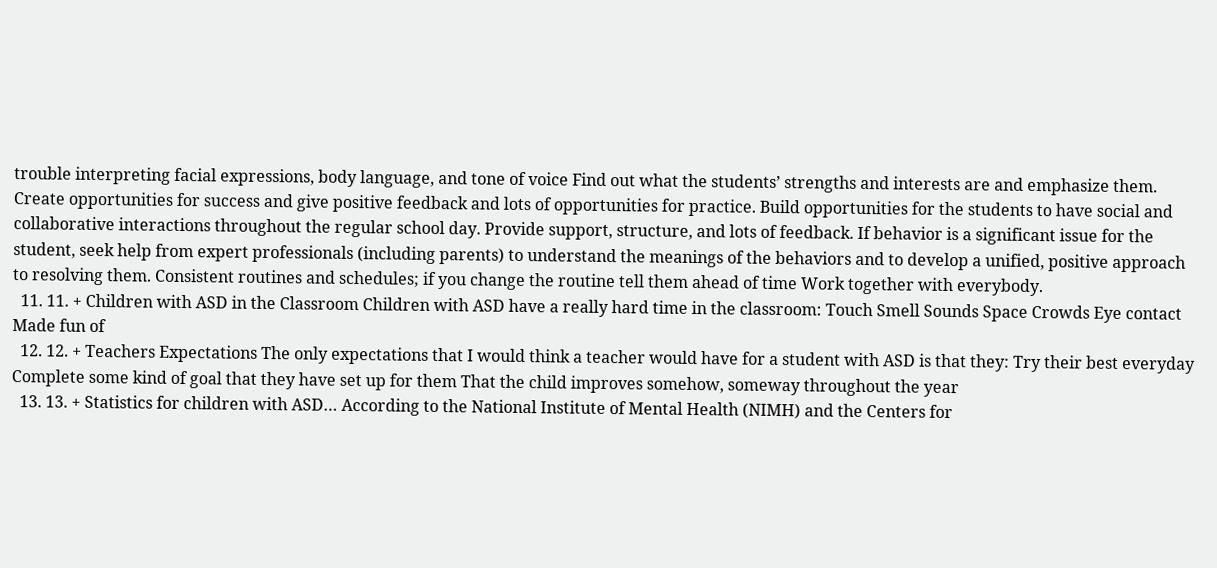trouble interpreting facial expressions, body language, and tone of voice Find out what the students’ strengths and interests are and emphasize them. Create opportunities for success and give positive feedback and lots of opportunities for practice. Build opportunities for the students to have social and collaborative interactions throughout the regular school day. Provide support, structure, and lots of feedback. If behavior is a significant issue for the student, seek help from expert professionals (including parents) to understand the meanings of the behaviors and to develop a unified, positive approach to resolving them. Consistent routines and schedules; if you change the routine tell them ahead of time Work together with everybody.
  11. 11. + Children with ASD in the Classroom Children with ASD have a really hard time in the classroom: Touch Smell Sounds Space Crowds Eye contact Made fun of
  12. 12. + Teachers Expectations The only expectations that I would think a teacher would have for a student with ASD is that they: Try their best everyday Complete some kind of goal that they have set up for them That the child improves somehow, someway throughout the year
  13. 13. + Statistics for children with ASD… According to the National Institute of Mental Health (NIMH) and the Centers for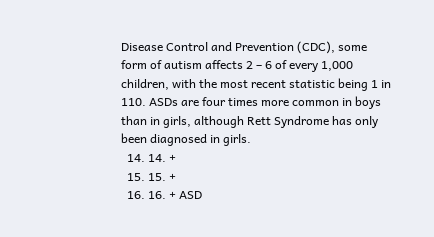Disease Control and Prevention (CDC), some form of autism affects 2 – 6 of every 1,000 children, with the most recent statistic being 1 in 110. ASDs are four times more common in boys than in girls, although Rett Syndrome has only been diagnosed in girls.
  14. 14. +
  15. 15. +
  16. 16. + ASD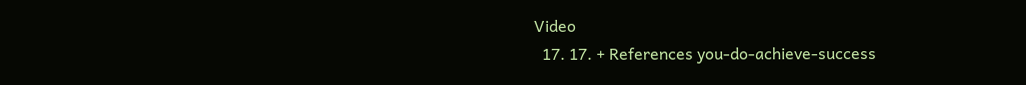Video
  17. 17. + References you-do-achieve-success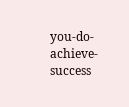you-do-achieve-success